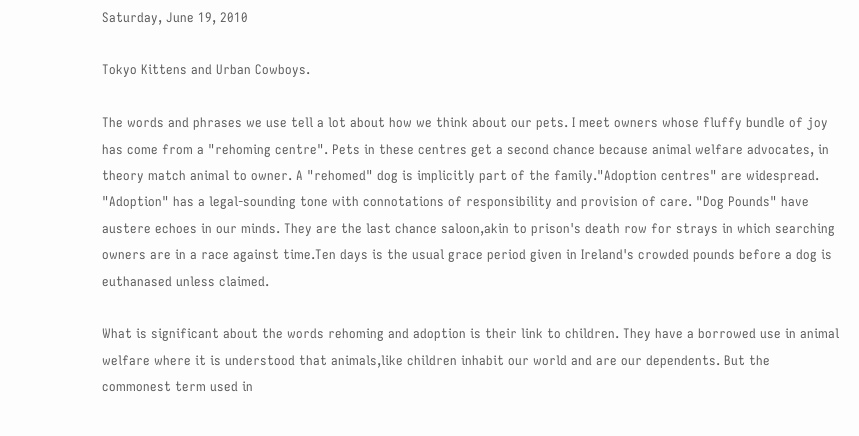Saturday, June 19, 2010

Tokyo Kittens and Urban Cowboys.

The words and phrases we use tell a lot about how we think about our pets. I meet owners whose fluffy bundle of joy has come from a "rehoming centre". Pets in these centres get a second chance because animal welfare advocates, in theory match animal to owner. A "rehomed" dog is implicitly part of the family."Adoption centres" are widespread. "Adoption" has a legal-sounding tone with connotations of responsibility and provision of care. "Dog Pounds" have austere echoes in our minds. They are the last chance saloon,akin to prison's death row for strays in which searching owners are in a race against time.Ten days is the usual grace period given in Ireland's crowded pounds before a dog is euthanased unless claimed.

What is significant about the words rehoming and adoption is their link to children. They have a borrowed use in animal welfare where it is understood that animals,like children inhabit our world and are our dependents. But the commonest term used in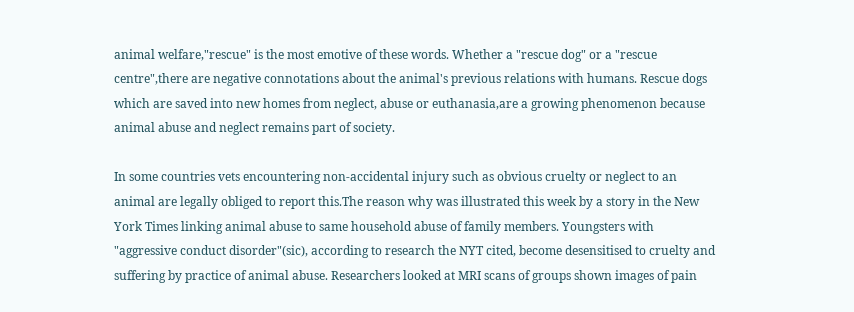animal welfare,"rescue" is the most emotive of these words. Whether a "rescue dog" or a "rescue centre",there are negative connotations about the animal's previous relations with humans. Rescue dogs which are saved into new homes from neglect, abuse or euthanasia,are a growing phenomenon because animal abuse and neglect remains part of society.

In some countries vets encountering non-accidental injury such as obvious cruelty or neglect to an animal are legally obliged to report this.The reason why was illustrated this week by a story in the New York Times linking animal abuse to same household abuse of family members. Youngsters with "aggressive conduct disorder"(sic), according to research the NYT cited, become desensitised to cruelty and suffering by practice of animal abuse. Researchers looked at MRI scans of groups shown images of pain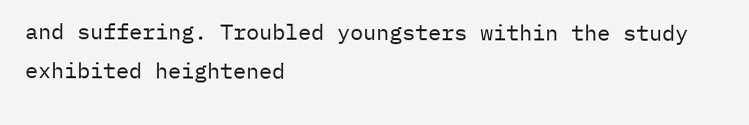and suffering. Troubled youngsters within the study exhibited heightened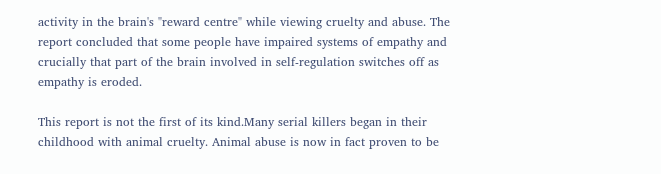activity in the brain's "reward centre" while viewing cruelty and abuse. The report concluded that some people have impaired systems of empathy and crucially that part of the brain involved in self-regulation switches off as empathy is eroded.

This report is not the first of its kind.Many serial killers began in their childhood with animal cruelty. Animal abuse is now in fact proven to be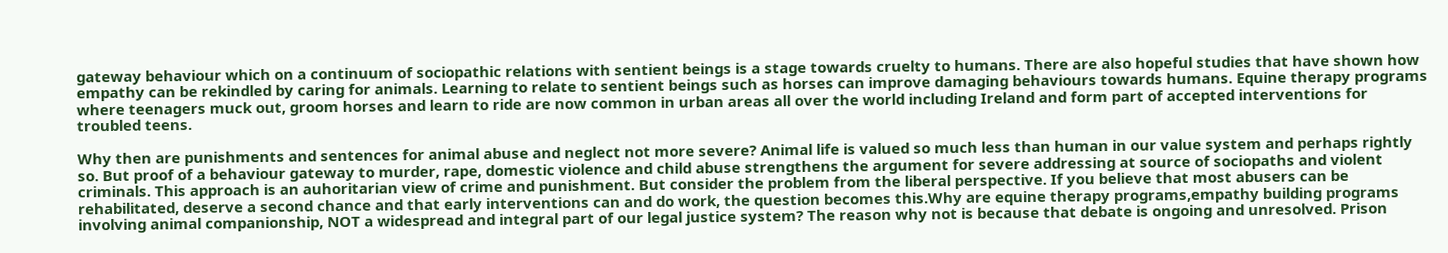gateway behaviour which on a continuum of sociopathic relations with sentient beings is a stage towards cruelty to humans. There are also hopeful studies that have shown how empathy can be rekindled by caring for animals. Learning to relate to sentient beings such as horses can improve damaging behaviours towards humans. Equine therapy programs where teenagers muck out, groom horses and learn to ride are now common in urban areas all over the world including Ireland and form part of accepted interventions for troubled teens.

Why then are punishments and sentences for animal abuse and neglect not more severe? Animal life is valued so much less than human in our value system and perhaps rightly so. But proof of a behaviour gateway to murder, rape, domestic violence and child abuse strengthens the argument for severe addressing at source of sociopaths and violent criminals. This approach is an auhoritarian view of crime and punishment. But consider the problem from the liberal perspective. If you believe that most abusers can be rehabilitated, deserve a second chance and that early interventions can and do work, the question becomes this.Why are equine therapy programs,empathy building programs involving animal companionship, NOT a widespread and integral part of our legal justice system? The reason why not is because that debate is ongoing and unresolved. Prison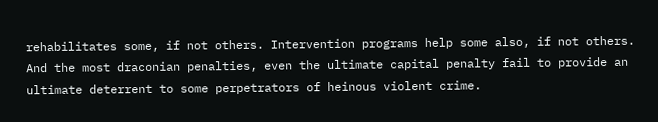rehabilitates some, if not others. Intervention programs help some also, if not others. And the most draconian penalties, even the ultimate capital penalty fail to provide an ultimate deterrent to some perpetrators of heinous violent crime.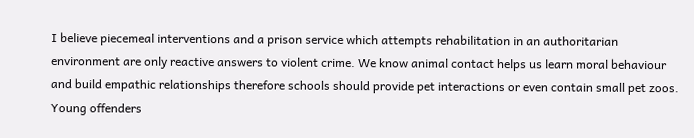I believe piecemeal interventions and a prison service which attempts rehabilitation in an authoritarian environment are only reactive answers to violent crime. We know animal contact helps us learn moral behaviour and build empathic relationships therefore schools should provide pet interactions or even contain small pet zoos. Young offenders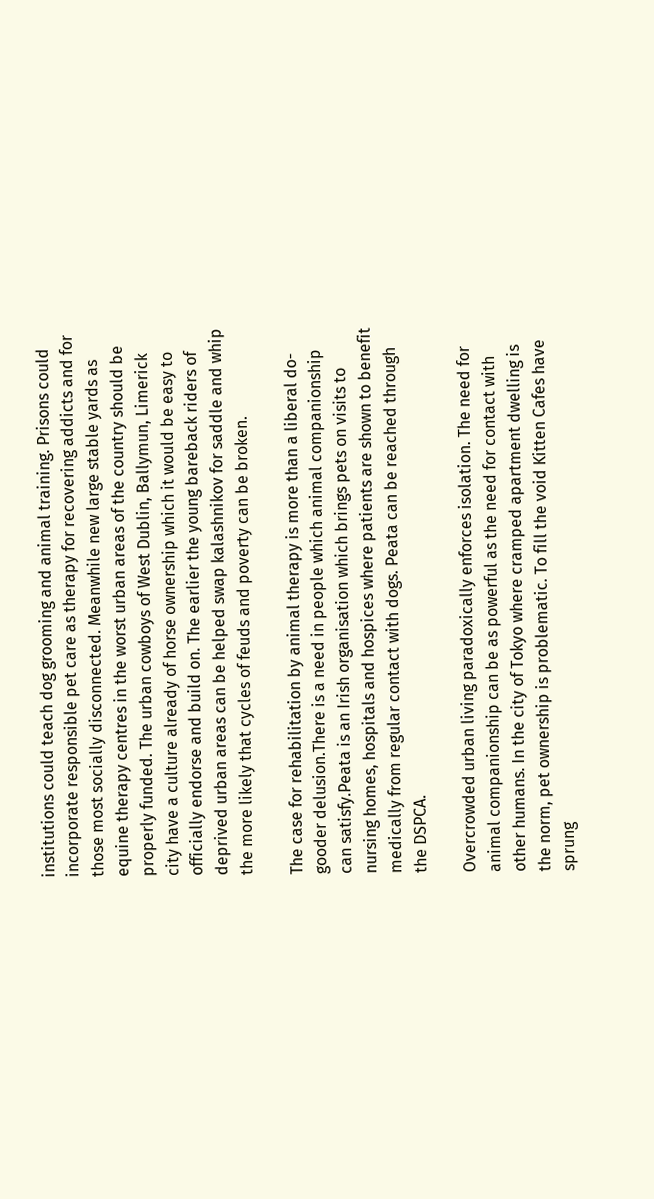institutions could teach dog grooming and animal training. Prisons could incorporate responsible pet care as therapy for recovering addicts and for those most socially disconnected. Meanwhile new large stable yards as equine therapy centres in the worst urban areas of the country should be properly funded. The urban cowboys of West Dublin, Ballymun, Limerick city have a culture already of horse ownership which it would be easy to officially endorse and build on. The earlier the young bareback riders of deprived urban areas can be helped swap kalashnikov for saddle and whip the more likely that cycles of feuds and poverty can be broken.

The case for rehabilitation by animal therapy is more than a liberal do-gooder delusion.There is a need in people which animal companionship can satisfy.Peata is an Irish organisation which brings pets on visits to nursing homes, hospitals and hospices where patients are shown to benefit medically from regular contact with dogs. Peata can be reached through the DSPCA.

Overcrowded urban living paradoxically enforces isolation. The need for animal companionship can be as powerful as the need for contact with other humans. In the city of Tokyo where cramped apartment dwelling is the norm, pet ownership is problematic. To fill the void Kitten Cafes have sprung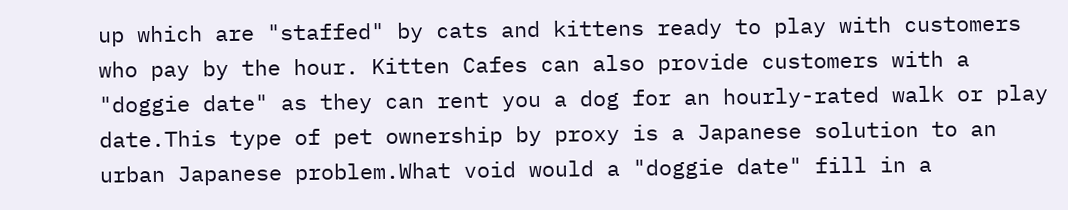up which are "staffed" by cats and kittens ready to play with customers who pay by the hour. Kitten Cafes can also provide customers with a "doggie date" as they can rent you a dog for an hourly-rated walk or play date.This type of pet ownership by proxy is a Japanese solution to an urban Japanese problem.What void would a "doggie date" fill in a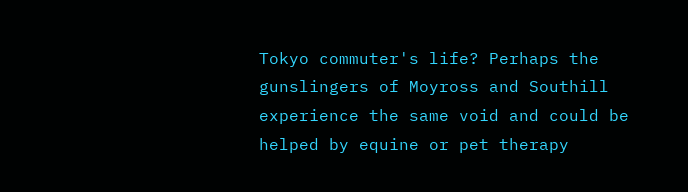Tokyo commuter's life? Perhaps the gunslingers of Moyross and Southill experience the same void and could be helped by equine or pet therapy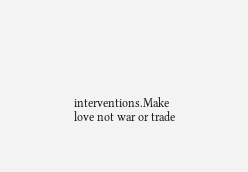interventions.Make love not war or trade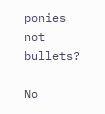ponies not bullets?

No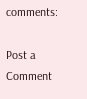comments:

Post a Comment